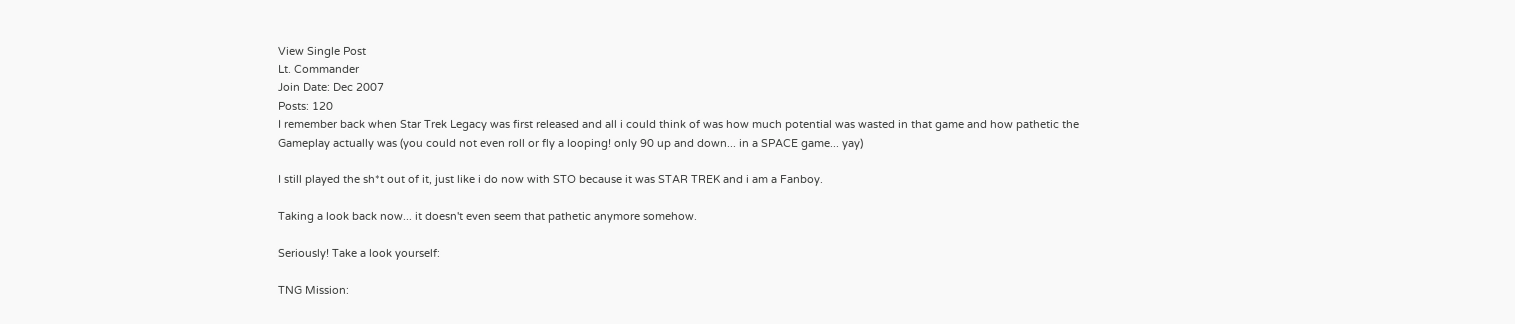View Single Post
Lt. Commander
Join Date: Dec 2007
Posts: 120
I remember back when Star Trek Legacy was first released and all i could think of was how much potential was wasted in that game and how pathetic the Gameplay actually was (you could not even roll or fly a looping! only 90 up and down... in a SPACE game... yay)

I still played the sh*t out of it, just like i do now with STO because it was STAR TREK and i am a Fanboy.

Taking a look back now... it doesn't even seem that pathetic anymore somehow.

Seriously! Take a look yourself:

TNG Mission: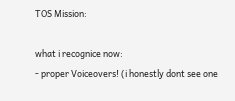TOS Mission:

what i recognice now:
- proper Voiceovers! (i honestly dont see one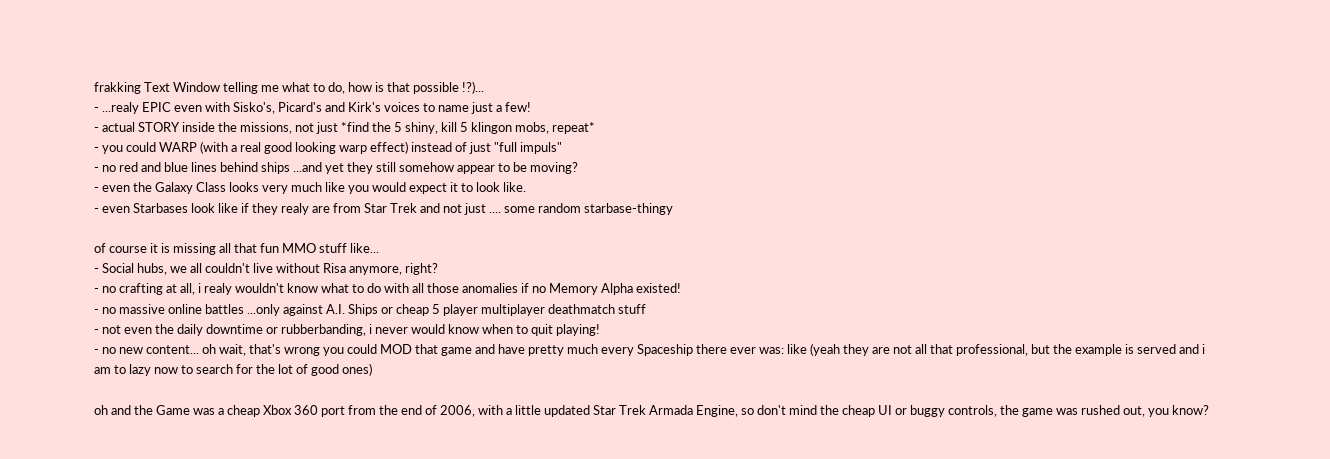frakking Text Window telling me what to do, how is that possible !?)...
- ...realy EPIC even with Sisko's, Picard's and Kirk's voices to name just a few!
- actual STORY inside the missions, not just *find the 5 shiny, kill 5 klingon mobs, repeat*
- you could WARP (with a real good looking warp effect) instead of just "full impuls"
- no red and blue lines behind ships ...and yet they still somehow appear to be moving?
- even the Galaxy Class looks very much like you would expect it to look like.
- even Starbases look like if they realy are from Star Trek and not just .... some random starbase-thingy

of course it is missing all that fun MMO stuff like...
- Social hubs, we all couldn't live without Risa anymore, right?
- no crafting at all, i realy wouldn't know what to do with all those anomalies if no Memory Alpha existed!
- no massive online battles ...only against A.I. Ships or cheap 5 player multiplayer deathmatch stuff
- not even the daily downtime or rubberbanding, i never would know when to quit playing!
- no new content... oh wait, that's wrong you could MOD that game and have pretty much every Spaceship there ever was: like (yeah they are not all that professional, but the example is served and i am to lazy now to search for the lot of good ones)

oh and the Game was a cheap Xbox 360 port from the end of 2006, with a little updated Star Trek Armada Engine, so don't mind the cheap UI or buggy controls, the game was rushed out, you know?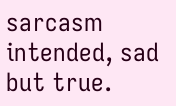sarcasm intended, sad but true.